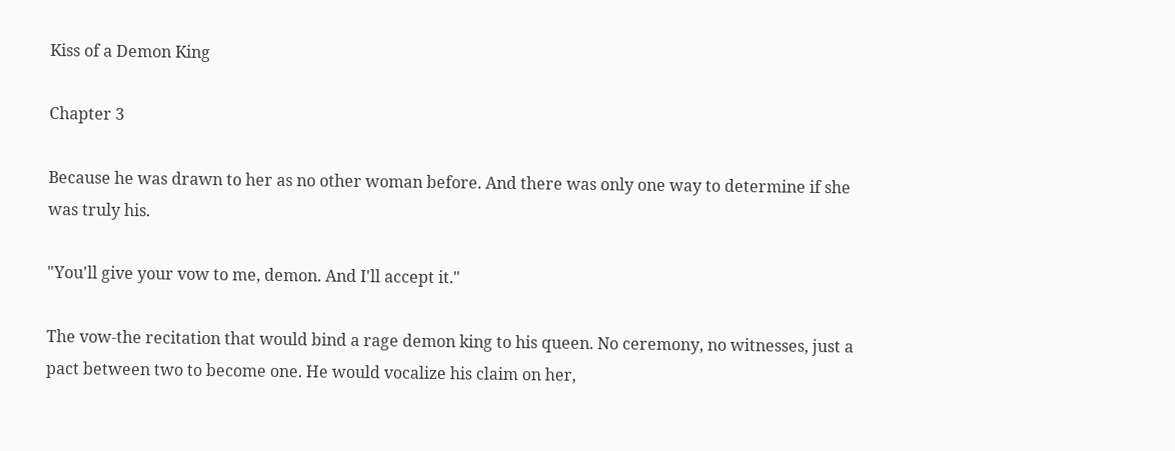Kiss of a Demon King

Chapter 3

Because he was drawn to her as no other woman before. And there was only one way to determine if she was truly his.

"You'll give your vow to me, demon. And I'll accept it."

The vow-the recitation that would bind a rage demon king to his queen. No ceremony, no witnesses, just a pact between two to become one. He would vocalize his claim on her,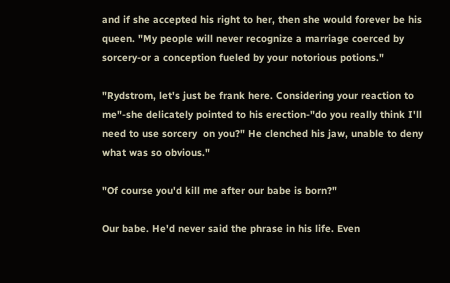and if she accepted his right to her, then she would forever be his queen. "My people will never recognize a marriage coerced by sorcery-or a conception fueled by your notorious potions."

"Rydstrom, let's just be frank here. Considering your reaction to me"-she delicately pointed to his erection-"do you really think I'll need to use sorcery  on you?" He clenched his jaw, unable to deny what was so obvious."

"Of course you'd kill me after our babe is born?"

Our babe. He'd never said the phrase in his life. Even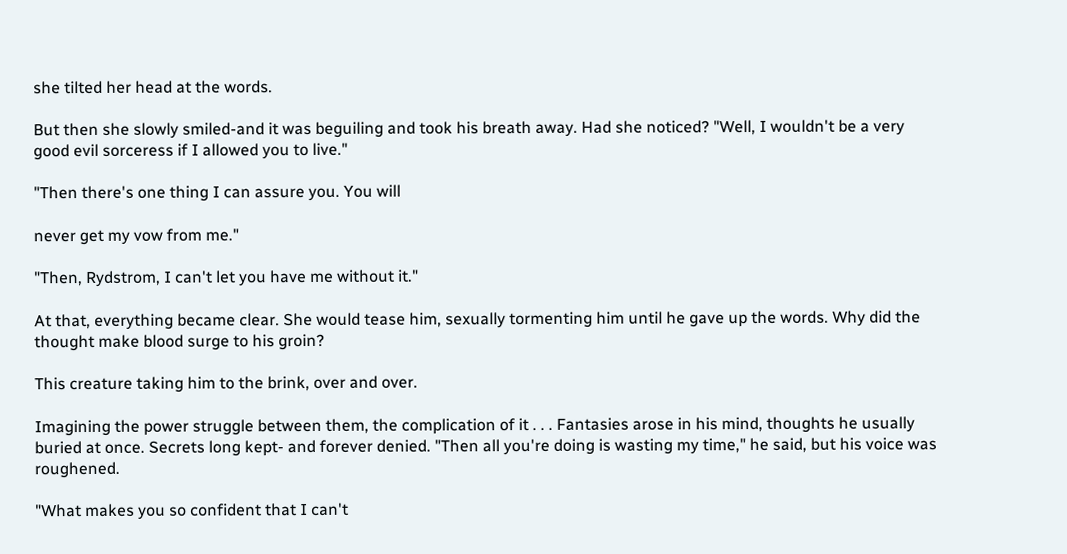she tilted her head at the words.

But then she slowly smiled-and it was beguiling and took his breath away. Had she noticed? "Well, I wouldn't be a very good evil sorceress if I allowed you to live."

"Then there's one thing I can assure you. You will

never get my vow from me."

"Then, Rydstrom, I can't let you have me without it."

At that, everything became clear. She would tease him, sexually tormenting him until he gave up the words. Why did the thought make blood surge to his groin?

This creature taking him to the brink, over and over.

Imagining the power struggle between them, the complication of it . . . Fantasies arose in his mind, thoughts he usually buried at once. Secrets long kept- and forever denied. "Then all you're doing is wasting my time," he said, but his voice was roughened.

"What makes you so confident that I can't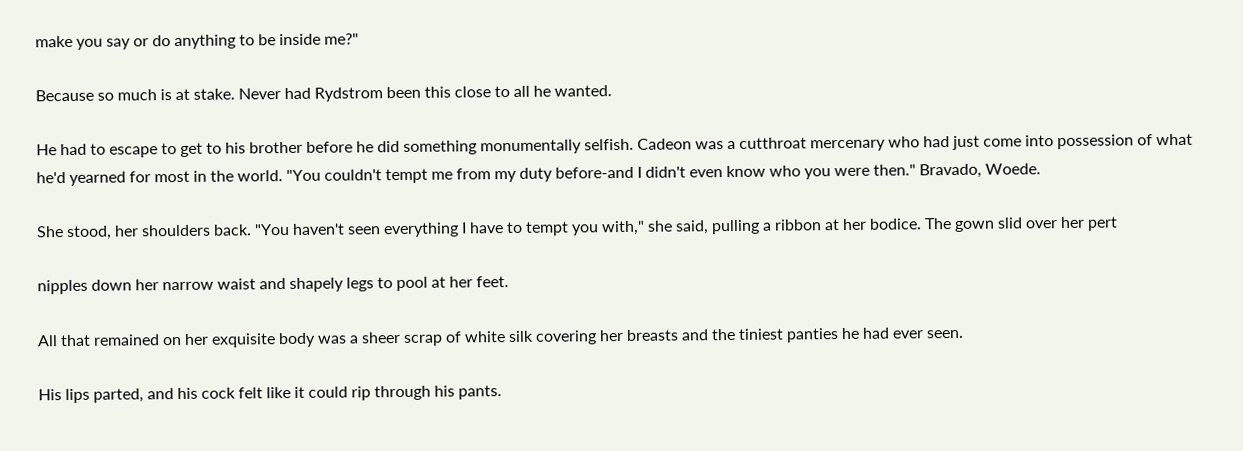make you say or do anything to be inside me?"

Because so much is at stake. Never had Rydstrom been this close to all he wanted.

He had to escape to get to his brother before he did something monumentally selfish. Cadeon was a cutthroat mercenary who had just come into possession of what he'd yearned for most in the world. "You couldn't tempt me from my duty before-and I didn't even know who you were then." Bravado, Woede.

She stood, her shoulders back. "You haven't seen everything I have to tempt you with," she said, pulling a ribbon at her bodice. The gown slid over her pert

nipples down her narrow waist and shapely legs to pool at her feet.

All that remained on her exquisite body was a sheer scrap of white silk covering her breasts and the tiniest panties he had ever seen.

His lips parted, and his cock felt like it could rip through his pants.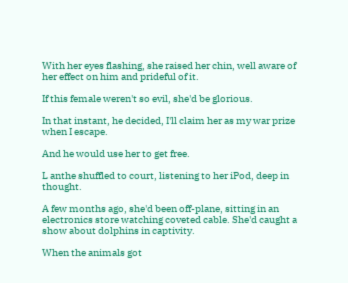With her eyes flashing, she raised her chin, well aware of her effect on him and prideful of it.

If this female weren't so evil, she'd be glorious.

In that instant, he decided, I'll claim her as my war prize when I escape.

And he would use her to get free.

L anthe shuffled to court, listening to her iPod, deep in thought.

A few months ago, she'd been off-plane, sitting in an electronics store watching coveted cable. She'd caught a show about dolphins in captivity.

When the animals got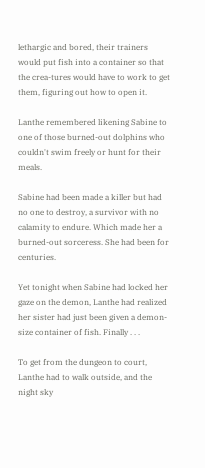lethargic and bored, their trainers would put fish into a container so that the crea-tures would have to work to get them, figuring out how to open it.

Lanthe remembered likening Sabine to one of those burned-out dolphins who couldn't swim freely or hunt for their meals.

Sabine had been made a killer but had no one to destroy, a survivor with no calamity to endure. Which made her a burned-out sorceress. She had been for centuries.

Yet tonight when Sabine had locked her gaze on the demon, Lanthe had realized her sister had just been given a demon-size container of fish. Finally . . .

To get from the dungeon to court, Lanthe had to walk outside, and the night sky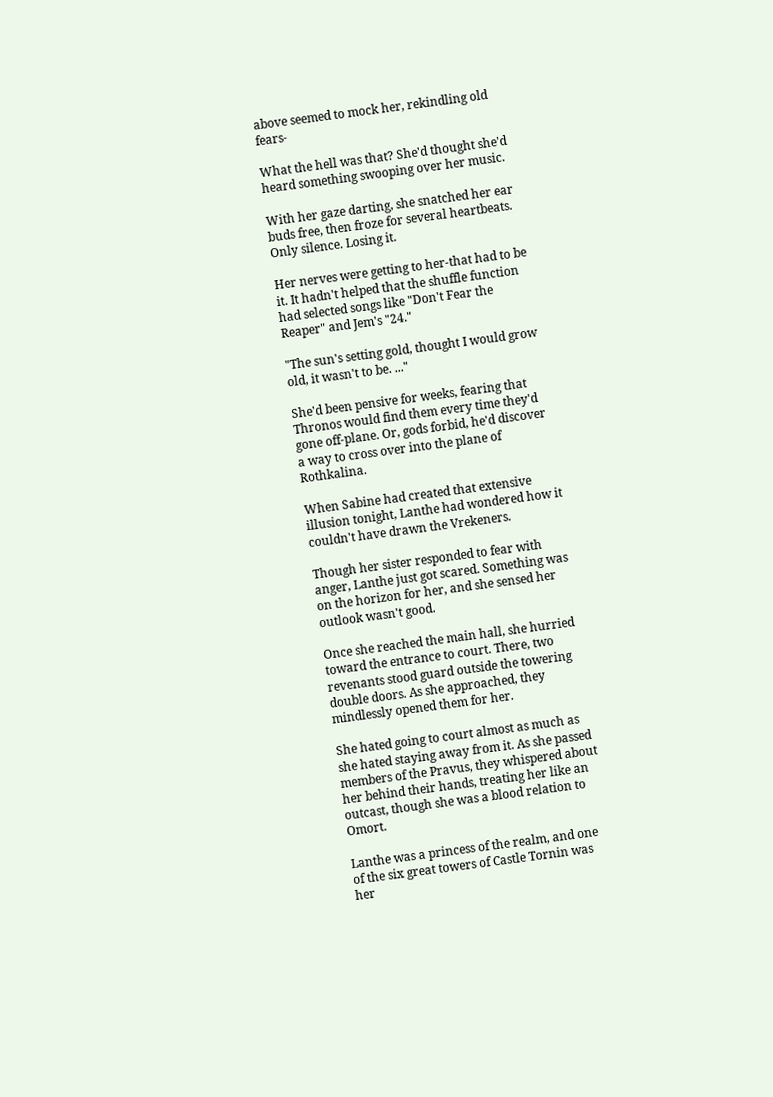above seemed to mock her, rekindling old fears-

What the hell was that? She'd thought she'd heard something swooping over her music.

With her gaze darting, she snatched her ear buds free, then froze for several heartbeats. Only silence. Losing it.

Her nerves were getting to her-that had to be it. It hadn't helped that the shuffle function had selected songs like "Don't Fear the Reaper" and Jem's "24."

"The sun's setting gold, thought I would grow old, it wasn't to be. ..."

She'd been pensive for weeks, fearing that Thronos would find them every time they'd gone off-plane. Or, gods forbid, he'd discover a way to cross over into the plane of Rothkalina.

When Sabine had created that extensive illusion tonight, Lanthe had wondered how it couldn't have drawn the Vrekeners.

Though her sister responded to fear with anger, Lanthe just got scared. Something was on the horizon for her, and she sensed her outlook wasn't good.

Once she reached the main hall, she hurried toward the entrance to court. There, two revenants stood guard outside the towering double doors. As she approached, they mindlessly opened them for her.

She hated going to court almost as much as she hated staying away from it. As she passed members of the Pravus, they whispered about her behind their hands, treating her like an outcast, though she was a blood relation to Omort.

Lanthe was a princess of the realm, and one of the six great towers of Castle Tornin was her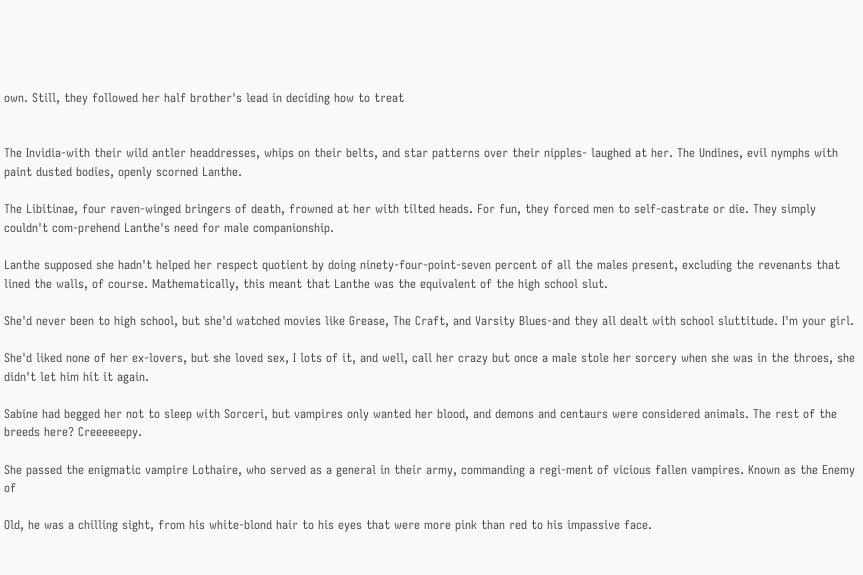own. Still, they followed her half brother's lead in deciding how to treat


The Invidia-with their wild antler headdresses, whips on their belts, and star patterns over their nipples- laughed at her. The Undines, evil nymphs with paint dusted bodies, openly scorned Lanthe.

The Libitinae, four raven-winged bringers of death, frowned at her with tilted heads. For fun, they forced men to self-castrate or die. They simply couldn't com-prehend Lanthe's need for male companionship.

Lanthe supposed she hadn't helped her respect quotient by doing ninety-four-point-seven percent of all the males present, excluding the revenants that lined the walls, of course. Mathematically, this meant that Lanthe was the equivalent of the high school slut.

She'd never been to high school, but she'd watched movies like Grease, The Craft, and Varsity Blues-and they all dealt with school sluttitude. I'm your girl.

She'd liked none of her ex-lovers, but she loved sex, I lots of it, and well, call her crazy but once a male stole her sorcery when she was in the throes, she didn't let him hit it again.

Sabine had begged her not to sleep with Sorceri, but vampires only wanted her blood, and demons and centaurs were considered animals. The rest of the breeds here? Creeeeeepy.

She passed the enigmatic vampire Lothaire, who served as a general in their army, commanding a regi-ment of vicious fallen vampires. Known as the Enemy of

Old, he was a chilling sight, from his white-blond hair to his eyes that were more pink than red to his impassive face.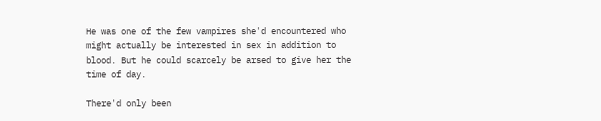He was one of the few vampires she'd encountered who might actually be interested in sex in addition to blood. But he could scarcely be arsed to give her the time of day.

There'd only been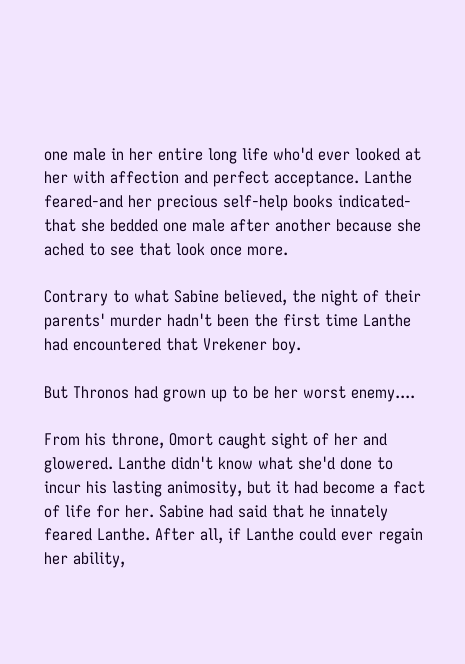one male in her entire long life who'd ever looked at her with affection and perfect acceptance. Lanthe feared-and her precious self-help books indicated-that she bedded one male after another because she ached to see that look once more.

Contrary to what Sabine believed, the night of their parents' murder hadn't been the first time Lanthe had encountered that Vrekener boy.

But Thronos had grown up to be her worst enemy....

From his throne, Omort caught sight of her and glowered. Lanthe didn't know what she'd done to incur his lasting animosity, but it had become a fact of life for her. Sabine had said that he innately feared Lanthe. After all, if Lanthe could ever regain her ability,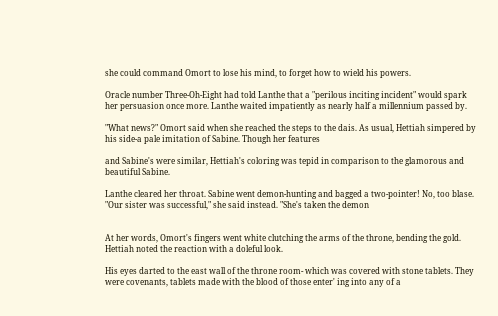she could command Omort to lose his mind, to forget how to wield his powers.

Oracle number Three-Oh-Eight had told Lanthe that a "perilous inciting incident" would spark her persuasion once more. Lanthe waited impatiently as nearly half a millennium passed by.

"What news?" Omort said when she reached the steps to the dais. As usual, Hettiah simpered by his side-a pale imitation of Sabine. Though her features

and Sabine's were similar, Hettiah's coloring was tepid in comparison to the glamorous and beautiful Sabine.

Lanthe cleared her throat. Sabine went demon-hunting and bagged a two-pointer! No, too blase. "Our sister was successful," she said instead. "She's taken the demon


At her words, Omort's fingers went white clutching the arms of the throne, bending the gold. Hettiah noted the reaction with a doleful look.

His eyes darted to the east wall of the throne room- which was covered with stone tablets. They were covenants, tablets made with the blood of those enter' ing into any of a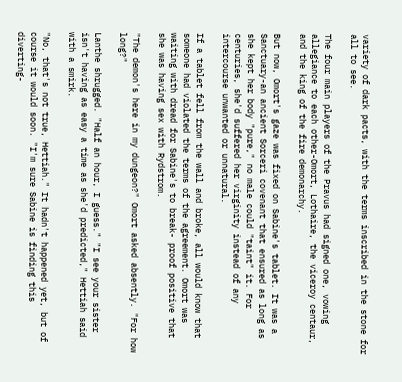variety of dark pacts, with the terms inscribed in the stone for all to see.

The four main players of the Pravus had signed one, vowing allegiance to each other-Omort, Lothaire, the viceroy centaur, and the king of the fire demonarchy.

But now, Omort's gaze was fixed on Sabine's tablet. It was a Sanctuary-an ancient Sorceri covenant that ensured as long as she kept her body "pure," no male could "taint" it. For centuries, she'd suffered her virginity instead of any intercourse unwanted or unnatural.

If a tablet fell from the wall and broke, all would know that someone had violated the terms of the agreement. Omort was waiting with dread for Sabine's to break- proof positive that she was having sex with Rydstrom.

"The demon's here in my dungeon?" Omort asked absently. "For how long?"

Lanthe shrugged. "Half an hour, I guess." "I see your sister isn't having as easy a time as she'd predicted," Hettiah said with a smirk.

"No, that's not true, Hettiah." It hadn't happened yet, but of course it would soon. "I'm sure Sabine is finding this diverting-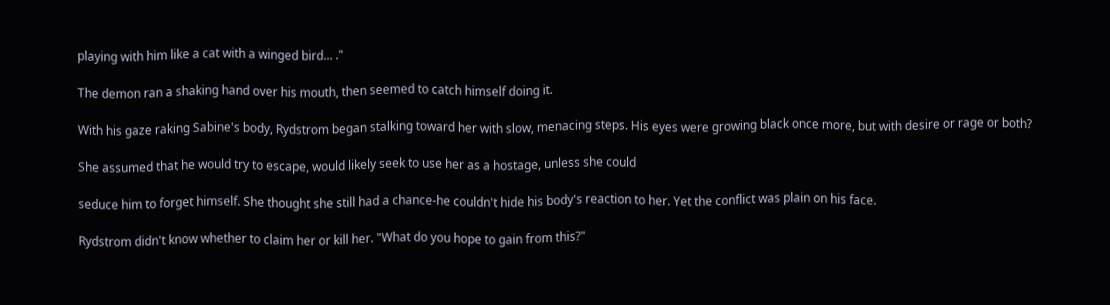playing with him like a cat with a winged bird... ."

The demon ran a shaking hand over his mouth, then seemed to catch himself doing it.

With his gaze raking Sabine's body, Rydstrom began stalking toward her with slow, menacing steps. His eyes were growing black once more, but with desire or rage or both?

She assumed that he would try to escape, would likely seek to use her as a hostage, unless she could

seduce him to forget himself. She thought she still had a chance-he couldn't hide his body's reaction to her. Yet the conflict was plain on his face.

Rydstrom didn't know whether to claim her or kill her. "What do you hope to gain from this?"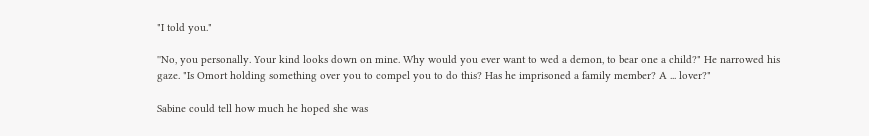"I told you."

''No, you personally. Your kind looks down on mine. Why would you ever want to wed a demon, to bear one a child?" He narrowed his gaze. "Is Omort holding something over you to compel you to do this? Has he imprisoned a family member? A ... lover?"

Sabine could tell how much he hoped she was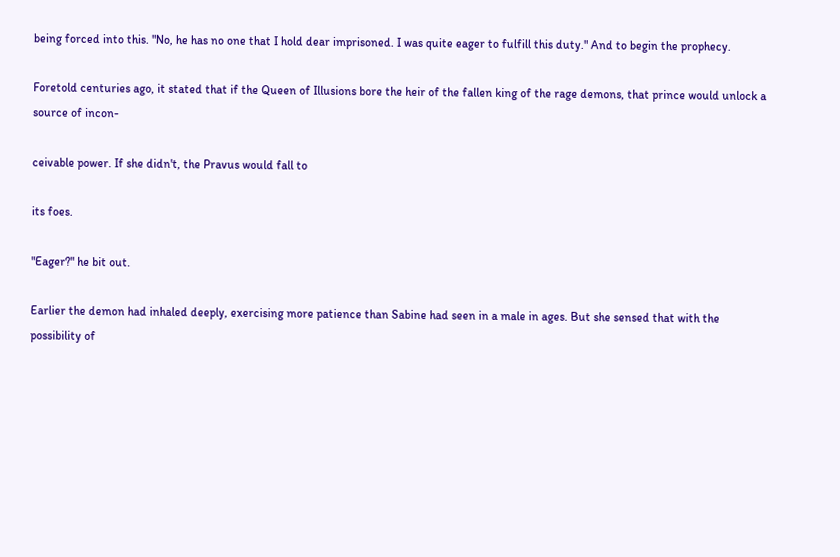being forced into this. "No, he has no one that I hold dear imprisoned. I was quite eager to fulfill this duty." And to begin the prophecy.

Foretold centuries ago, it stated that if the Queen of Illusions bore the heir of the fallen king of the rage demons, that prince would unlock a source of incon-

ceivable power. If she didn't, the Pravus would fall to

its foes.

"Eager?" he bit out.

Earlier the demon had inhaled deeply, exercising more patience than Sabine had seen in a male in ages. But she sensed that with the possibility of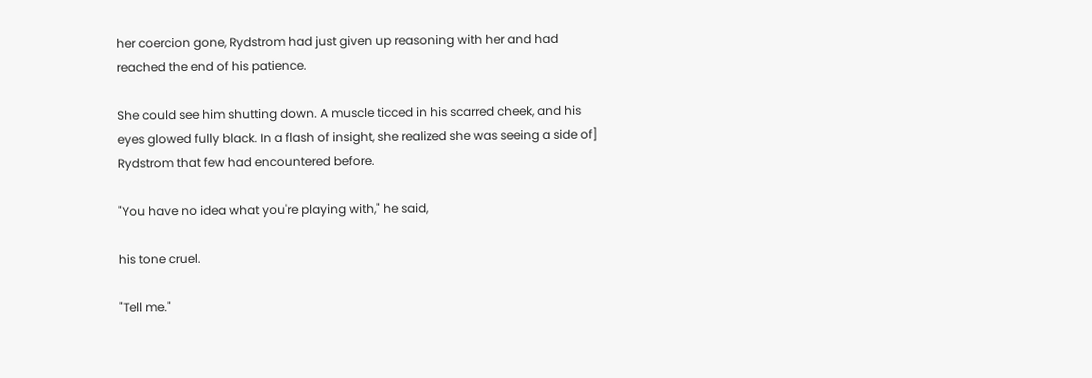her coercion gone, Rydstrom had just given up reasoning with her and had reached the end of his patience.

She could see him shutting down. A muscle ticced in his scarred cheek, and his eyes glowed fully black. In a flash of insight, she realized she was seeing a side of] Rydstrom that few had encountered before.

"You have no idea what you're playing with," he said,

his tone cruel.

"Tell me."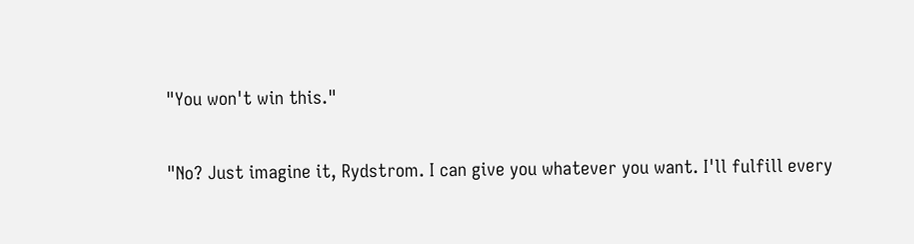"You won't win this."

"No? Just imagine it, Rydstrom. I can give you whatever you want. I'll fulfill every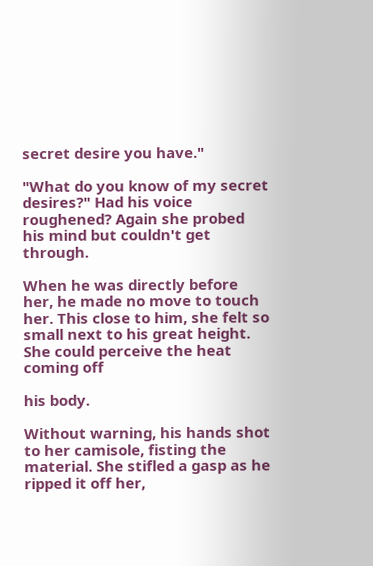secret desire you have."

"What do you know of my secret desires?" Had his voice roughened? Again she probed his mind but couldn't get through.

When he was directly before her, he made no move to touch her. This close to him, she felt so small next to his great height. She could perceive the heat coming off

his body.

Without warning, his hands shot to her camisole, fisting the material. She stifled a gasp as he ripped it off her,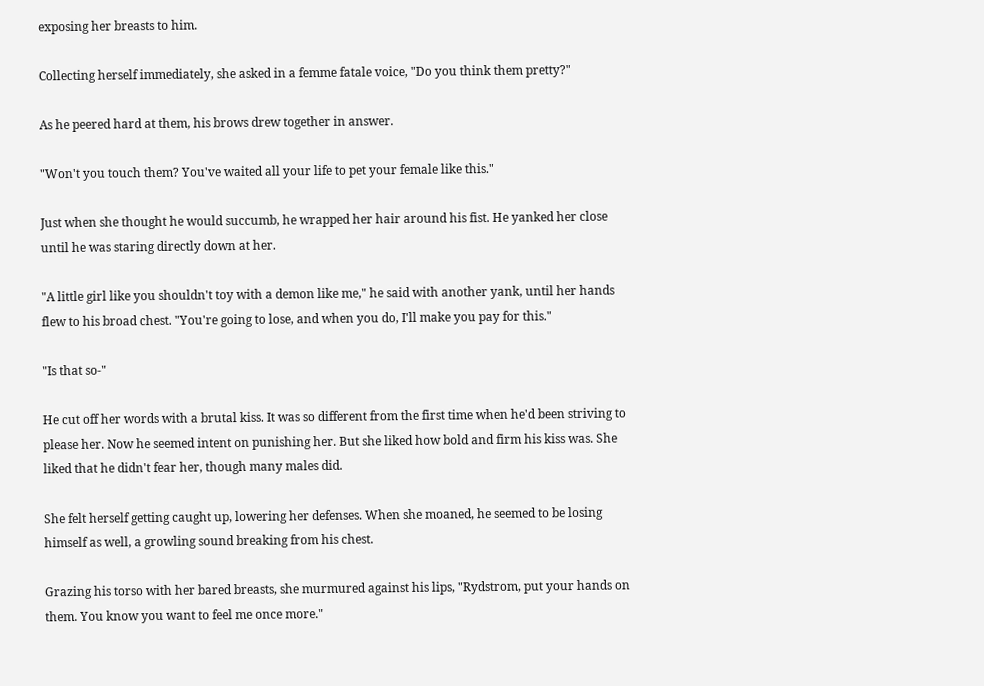exposing her breasts to him.

Collecting herself immediately, she asked in a femme fatale voice, "Do you think them pretty?"

As he peered hard at them, his brows drew together in answer.

"Won't you touch them? You've waited all your life to pet your female like this."

Just when she thought he would succumb, he wrapped her hair around his fist. He yanked her close until he was staring directly down at her.

"A little girl like you shouldn't toy with a demon like me," he said with another yank, until her hands flew to his broad chest. "You're going to lose, and when you do, I'll make you pay for this."

"Is that so-"

He cut off her words with a brutal kiss. It was so different from the first time when he'd been striving to please her. Now he seemed intent on punishing her. But she liked how bold and firm his kiss was. She liked that he didn't fear her, though many males did.

She felt herself getting caught up, lowering her defenses. When she moaned, he seemed to be losing himself as well, a growling sound breaking from his chest.

Grazing his torso with her bared breasts, she murmured against his lips, "Rydstrom, put your hands on them. You know you want to feel me once more."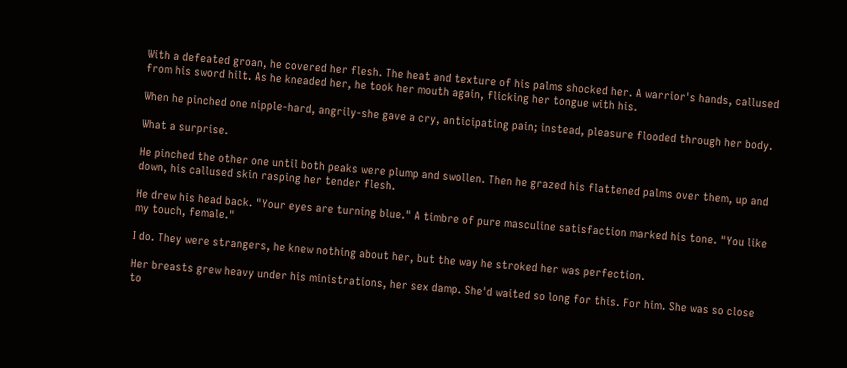With a defeated groan, he covered her flesh. The heat and texture of his palms shocked her. A warrior's hands, callused from his sword hilt. As he kneaded her, he took her mouth again, flicking her tongue with his.

When he pinched one nipple-hard, angrily-she gave a cry, anticipating pain; instead, pleasure flooded through her body.

What a surprise.

He pinched the other one until both peaks were plump and swollen. Then he grazed his flattened palms over them, up and down, his callused skin rasping her tender flesh.

He drew his head back. "Your eyes are turning blue." A timbre of pure masculine satisfaction marked his tone. "You like my touch, female."

I do. They were strangers, he knew nothing about her, but the way he stroked her was perfection.

Her breasts grew heavy under his ministrations, her sex damp. She'd waited so long for this. For him. She was so close to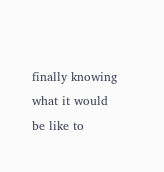finally knowing what it would be like to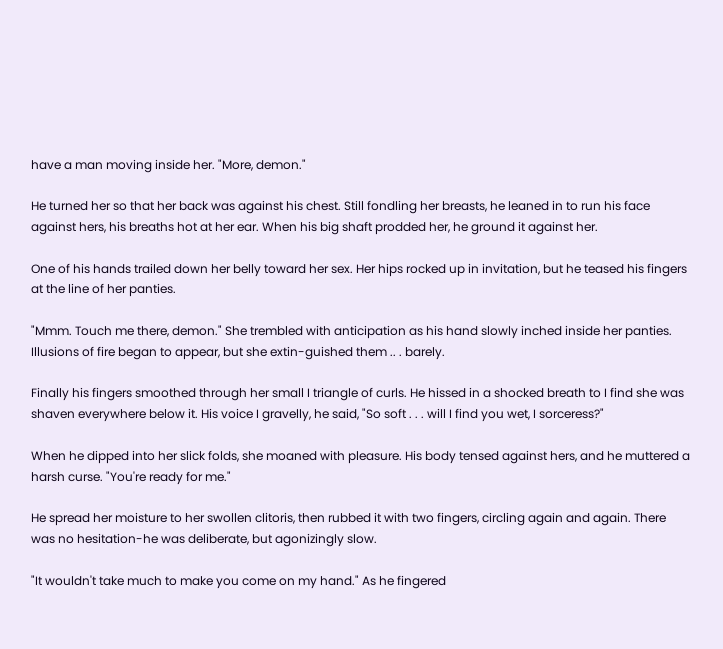have a man moving inside her. "More, demon."

He turned her so that her back was against his chest. Still fondling her breasts, he leaned in to run his face against hers, his breaths hot at her ear. When his big shaft prodded her, he ground it against her.

One of his hands trailed down her belly toward her sex. Her hips rocked up in invitation, but he teased his fingers at the line of her panties.

"Mmm. Touch me there, demon." She trembled with anticipation as his hand slowly inched inside her panties. Illusions of fire began to appear, but she extin-guished them .. . barely.

Finally his fingers smoothed through her small I triangle of curls. He hissed in a shocked breath to I find she was shaven everywhere below it. His voice I gravelly, he said, "So soft . . . will I find you wet, I sorceress?"

When he dipped into her slick folds, she moaned with pleasure. His body tensed against hers, and he muttered a harsh curse. "You're ready for me."

He spread her moisture to her swollen clitoris, then rubbed it with two fingers, circling again and again. There was no hesitation-he was deliberate, but agonizingly slow.

"It wouldn't take much to make you come on my hand." As he fingered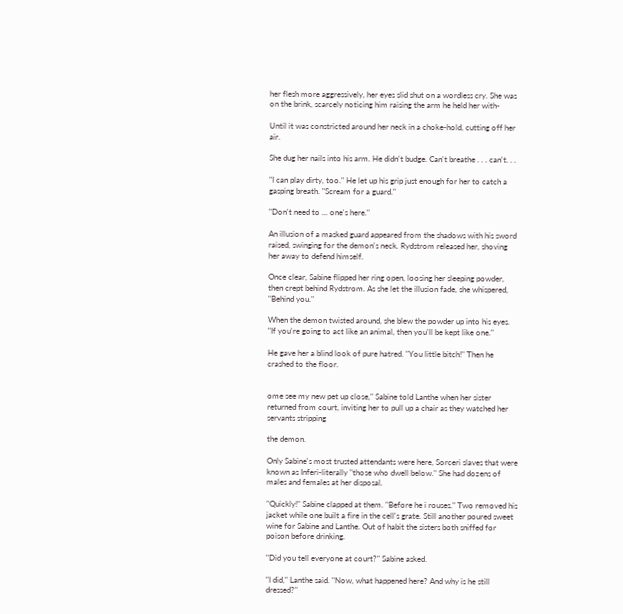her flesh more aggressively, her eyes slid shut on a wordless cry. She was on the brink, scarcely noticing him raising the arm he held her with-

Until it was constricted around her neck in a choke-hold, cutting off her air.

She dug her nails into his arm. He didn't budge. Can't breathe . . . can't. . .

"I can play dirty, too." He let up his grip just enough for her to catch a gasping breath. "Scream for a guard."

"Don't need to ... one's here."

An illusion of a masked guard appeared from the shadows with his sword raised, swinging for the demon's neck. Rydstrom released her, shoving her away to defend himself.

Once clear, Sabine flipped her ring open, loosing her sleeping powder, then crept behind Rydstrom. As she let the illusion fade, she whispered, "Behind you."

When the demon twisted around, she blew the powder up into his eyes. "If you're going to act like an animal, then you'll be kept like one."

He gave her a blind look of pure hatred. "You little bitch!" Then he crashed to the floor.


ome see my new pet up close," Sabine told Lanthe when her sister returned from court, inviting her to pull up a chair as they watched her servants stripping

the demon.

Only Sabine's most trusted attendants were here, Sorceri slaves that were known as Inferi-literally "those who dwell below." She had dozens of males and females at her disposal.

"Quickly!" Sabine clapped at them. "Before he i rouses." Two removed his jacket while one built a fire in the cell's grate. Still another poured sweet wine for Sabine and Lanthe. Out of habit the sisters both sniffed for poison before drinking.

"Did you tell everyone at court?" Sabine asked.

"I did," Lanthe said. "Now, what happened here? And why is he still dressed?"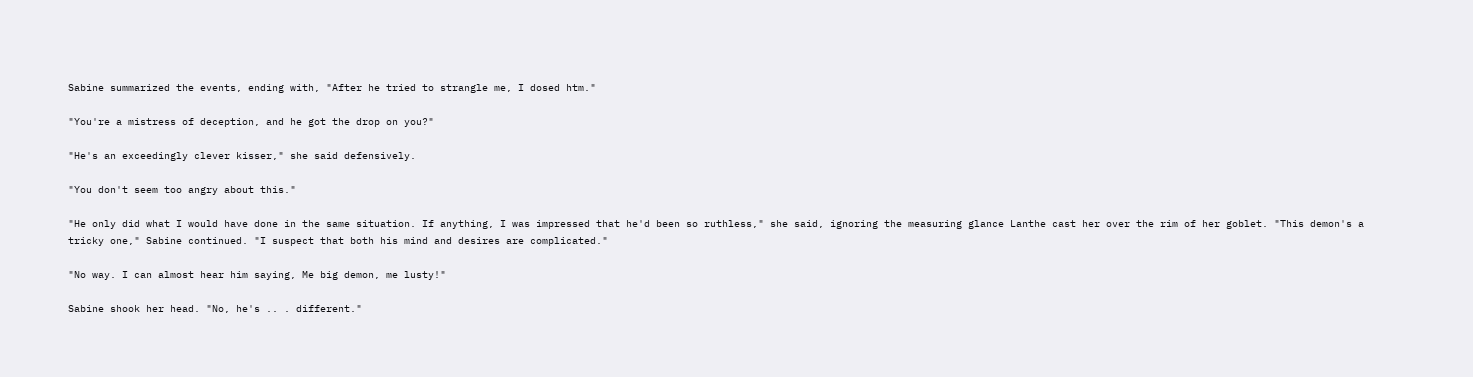Sabine summarized the events, ending with, "After he tried to strangle me, I dosed htm."

"You're a mistress of deception, and he got the drop on you?"

"He's an exceedingly clever kisser," she said defensively.

"You don't seem too angry about this."

"He only did what I would have done in the same situation. If anything, I was impressed that he'd been so ruthless," she said, ignoring the measuring glance Lanthe cast her over the rim of her goblet. "This demon's a tricky one," Sabine continued. "I suspect that both his mind and desires are complicated."

"No way. I can almost hear him saying, Me big demon, me lusty!"

Sabine shook her head. "No, he's .. . different."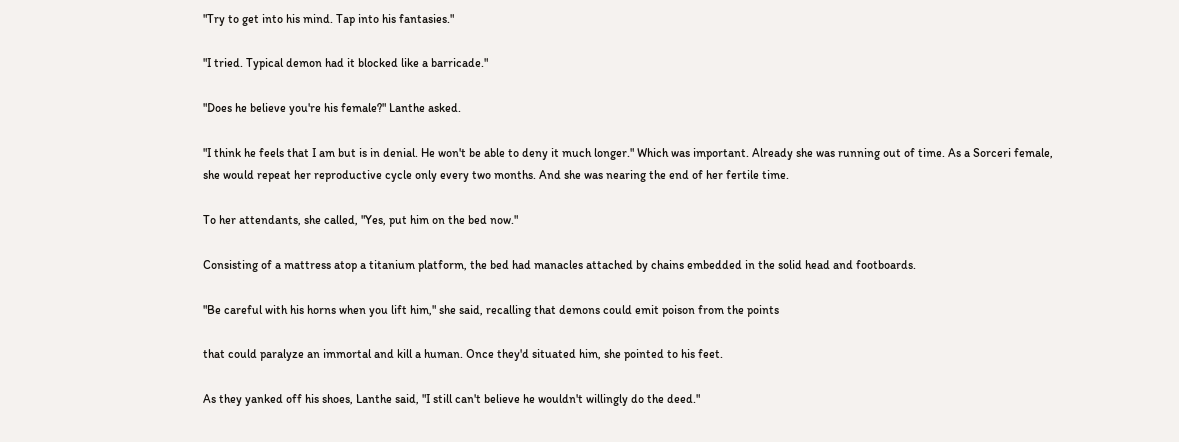"Try to get into his mind. Tap into his fantasies."

"I tried. Typical demon had it blocked like a barricade."

"Does he believe you're his female?" Lanthe asked.

"I think he feels that I am but is in denial. He won't be able to deny it much longer." Which was important. Already she was running out of time. As a Sorceri female, she would repeat her reproductive cycle only every two months. And she was nearing the end of her fertile time.

To her attendants, she called, "Yes, put him on the bed now."

Consisting of a mattress atop a titanium platform, the bed had manacles attached by chains embedded in the solid head and footboards.

"Be careful with his horns when you lift him," she said, recalling that demons could emit poison from the points

that could paralyze an immortal and kill a human. Once they'd situated him, she pointed to his feet.

As they yanked off his shoes, Lanthe said, "I still can't believe he wouldn't willingly do the deed."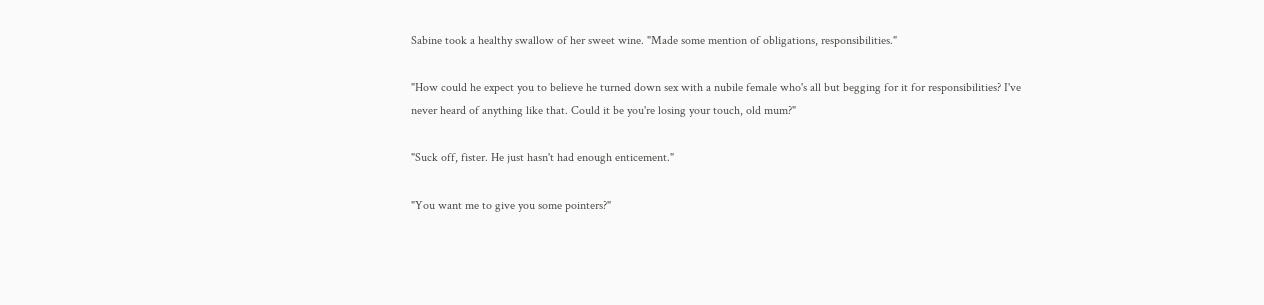Sabine took a healthy swallow of her sweet wine. "Made some mention of obligations, responsibilities."

"How could he expect you to believe he turned down sex with a nubile female who's all but begging for it for responsibilities? I've never heard of anything like that. Could it be you're losing your touch, old mum?"

"Suck off, fister. He just hasn't had enough enticement."

"You want me to give you some pointers?"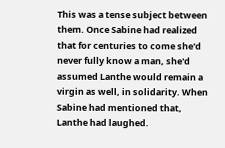This was a tense subject between them. Once Sabine had realized that for centuries to come she'd never fully know a man, she'd assumed Lanthe would remain a virgin as well, in solidarity. When Sabine had mentioned that, Lanthe had laughed.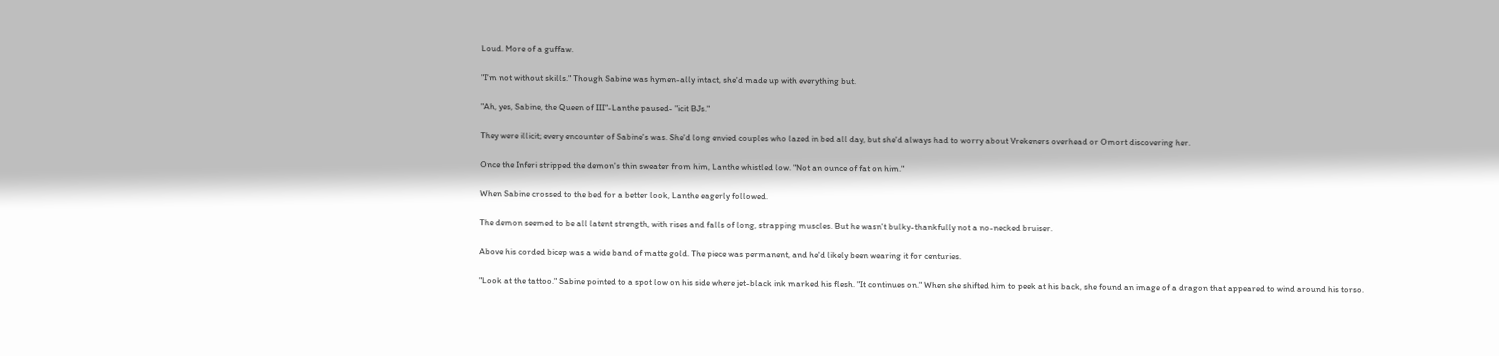Loud. More of a guffaw.

"I'm not without skills." Though Sabine was hymen-ally intact, she'd made up with everything but.

"Ah, yes, Sabine, the Queen of III"-Lanthe paused- "icit BJs."

They were illicit; every encounter of Sabine's was. She'd long envied couples who lazed in bed all day, but she'd always had to worry about Vrekeners overhead or Omort discovering her.

Once the Inferi stripped the demon's thin sweater from him, Lanthe whistled low. "Not an ounce of fat on him."

When Sabine crossed to the bed for a better look, Lanthe eagerly followed.

The demon seemed to be all latent strength, with rises and falls of long, strapping muscles. But he wasn't bulky-thankfully not a no-necked bruiser.

Above his corded bicep was a wide band of matte gold. The piece was permanent, and he'd likely been wearing it for centuries.

"Look at the tattoo." Sabine pointed to a spot low on his side where jet-black ink marked his flesh. "It continues on." When she shifted him to peek at his back, she found an image of a dragon that appeared to wind around his torso.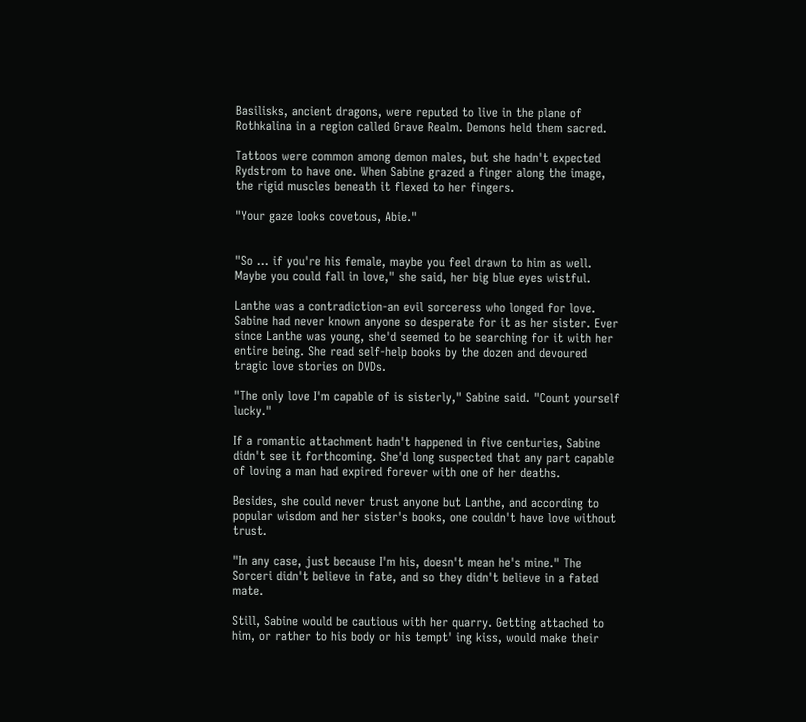Basilisks, ancient dragons, were reputed to live in the plane of Rothkalina in a region called Grave Realm. Demons held them sacred.

Tattoos were common among demon males, but she hadn't expected Rydstrom to have one. When Sabine grazed a finger along the image, the rigid muscles beneath it flexed to her fingers.

"Your gaze looks covetous, Abie."


"So ... if you're his female, maybe you feel drawn to him as well. Maybe you could fall in love," she said, her big blue eyes wistful.

Lanthe was a contradiction-an evil sorceress who longed for love. Sabine had never known anyone so desperate for it as her sister. Ever since Lanthe was young, she'd seemed to be searching for it with her entire being. She read self-help books by the dozen and devoured tragic love stories on DVDs.

"The only love I'm capable of is sisterly," Sabine said. "Count yourself lucky."

If a romantic attachment hadn't happened in five centuries, Sabine didn't see it forthcoming. She'd long suspected that any part capable of loving a man had expired forever with one of her deaths.

Besides, she could never trust anyone but Lanthe, and according to popular wisdom and her sister's books, one couldn't have love without trust.

"In any case, just because I'm his, doesn't mean he's mine." The Sorceri didn't believe in fate, and so they didn't believe in a fated mate.

Still, Sabine would be cautious with her quarry. Getting attached to him, or rather to his body or his tempt' ing kiss, would make their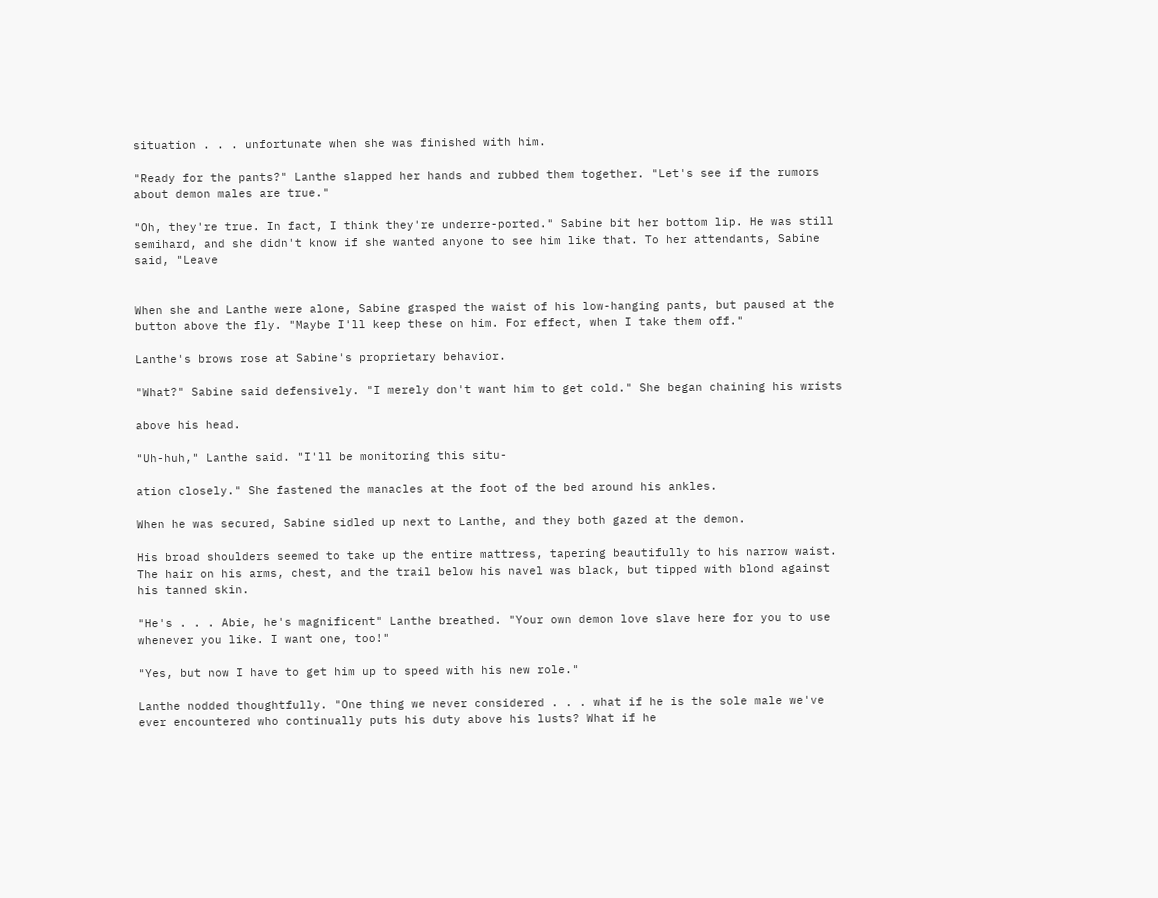situation . . . unfortunate when she was finished with him.

"Ready for the pants?" Lanthe slapped her hands and rubbed them together. "Let's see if the rumors about demon males are true."

"Oh, they're true. In fact, I think they're underre-ported." Sabine bit her bottom lip. He was still semihard, and she didn't know if she wanted anyone to see him like that. To her attendants, Sabine said, "Leave


When she and Lanthe were alone, Sabine grasped the waist of his low-hanging pants, but paused at the button above the fly. "Maybe I'll keep these on him. For effect, when I take them off."

Lanthe's brows rose at Sabine's proprietary behavior.

"What?" Sabine said defensively. "I merely don't want him to get cold." She began chaining his wrists

above his head.

"Uh-huh," Lanthe said. "I'll be monitoring this situ-

ation closely." She fastened the manacles at the foot of the bed around his ankles.

When he was secured, Sabine sidled up next to Lanthe, and they both gazed at the demon.

His broad shoulders seemed to take up the entire mattress, tapering beautifully to his narrow waist. The hair on his arms, chest, and the trail below his navel was black, but tipped with blond against his tanned skin.

"He's . . . Abie, he's magnificent" Lanthe breathed. "Your own demon love slave here for you to use whenever you like. I want one, too!"

"Yes, but now I have to get him up to speed with his new role."

Lanthe nodded thoughtfully. "One thing we never considered . . . what if he is the sole male we've ever encountered who continually puts his duty above his lusts? What if he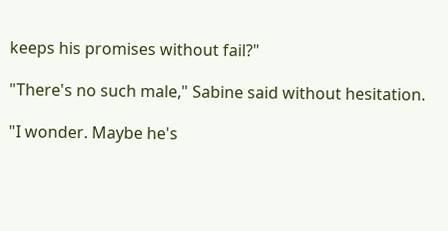keeps his promises without fail?"

"There's no such male," Sabine said without hesitation.

"I wonder. Maybe he's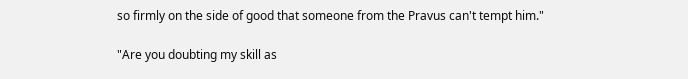so firmly on the side of good that someone from the Pravus can't tempt him."

"Are you doubting my skill as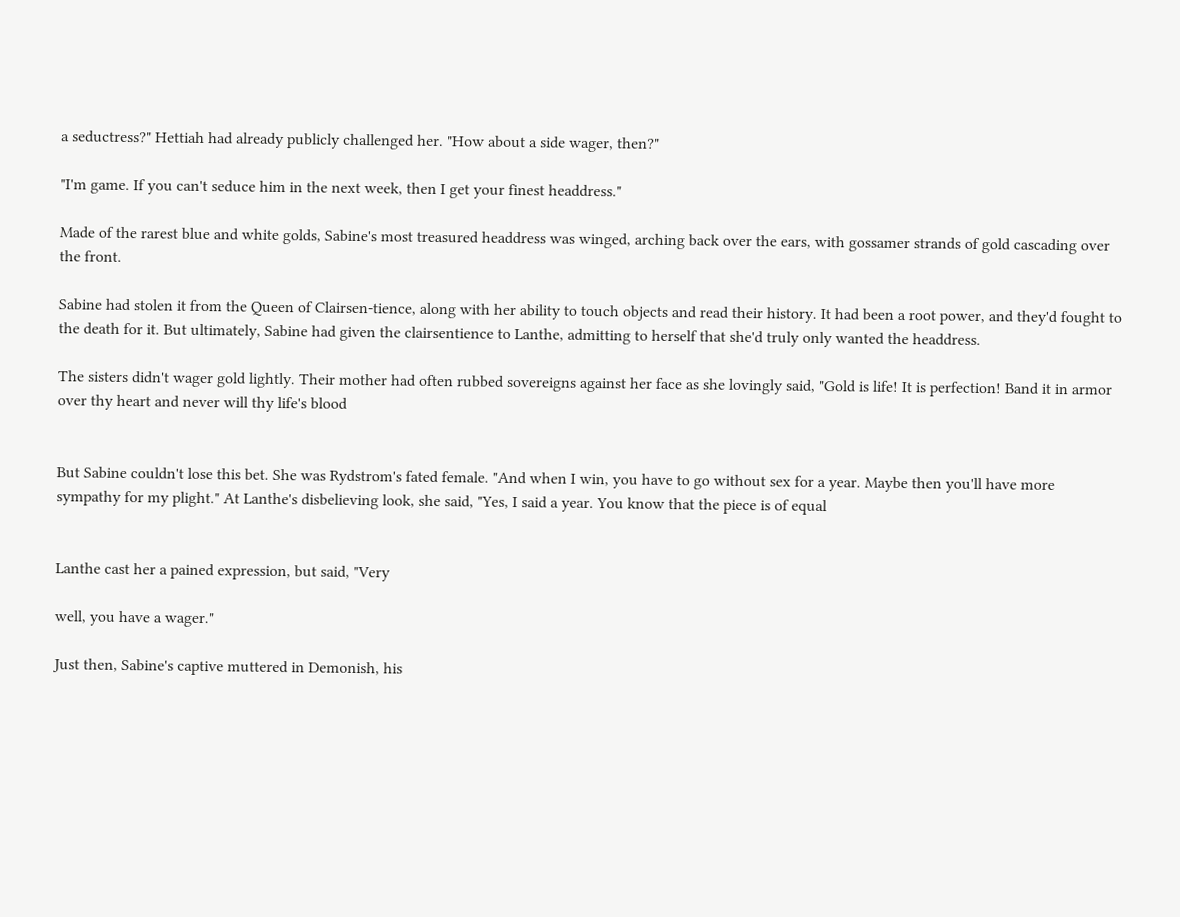a seductress?" Hettiah had already publicly challenged her. "How about a side wager, then?"

"I'm game. If you can't seduce him in the next week, then I get your finest headdress."

Made of the rarest blue and white golds, Sabine's most treasured headdress was winged, arching back over the ears, with gossamer strands of gold cascading over the front.

Sabine had stolen it from the Queen of Clairsen-tience, along with her ability to touch objects and read their history. It had been a root power, and they'd fought to the death for it. But ultimately, Sabine had given the clairsentience to Lanthe, admitting to herself that she'd truly only wanted the headdress.

The sisters didn't wager gold lightly. Their mother had often rubbed sovereigns against her face as she lovingly said, "Gold is life! It is perfection! Band it in armor over thy heart and never will thy life's blood


But Sabine couldn't lose this bet. She was Rydstrom's fated female. "And when I win, you have to go without sex for a year. Maybe then you'll have more sympathy for my plight." At Lanthe's disbelieving look, she said, "Yes, I said a year. You know that the piece is of equal


Lanthe cast her a pained expression, but said, "Very

well, you have a wager."

Just then, Sabine's captive muttered in Demonish, his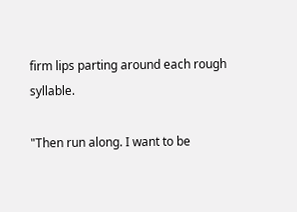firm lips parting around each rough syllable.

"Then run along. I want to be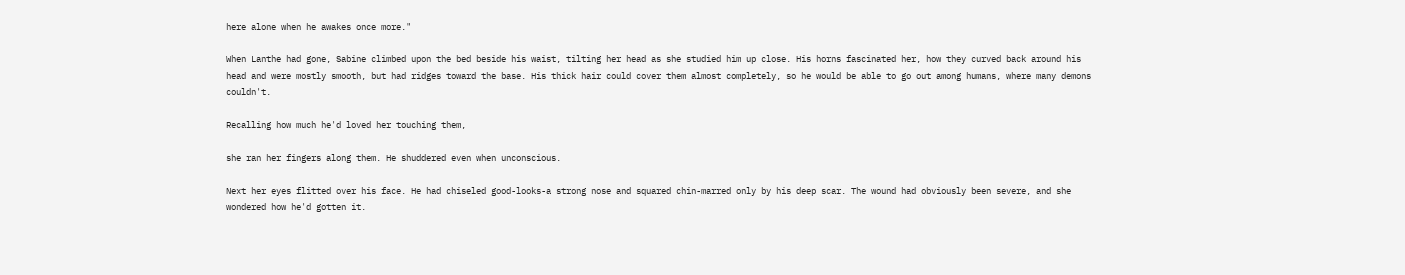here alone when he awakes once more."

When Lanthe had gone, Sabine climbed upon the bed beside his waist, tilting her head as she studied him up close. His horns fascinated her, how they curved back around his head and were mostly smooth, but had ridges toward the base. His thick hair could cover them almost completely, so he would be able to go out among humans, where many demons couldn't.

Recalling how much he'd loved her touching them,

she ran her fingers along them. He shuddered even when unconscious.

Next her eyes flitted over his face. He had chiseled good-looks-a strong nose and squared chin-marred only by his deep scar. The wound had obviously been severe, and she wondered how he'd gotten it.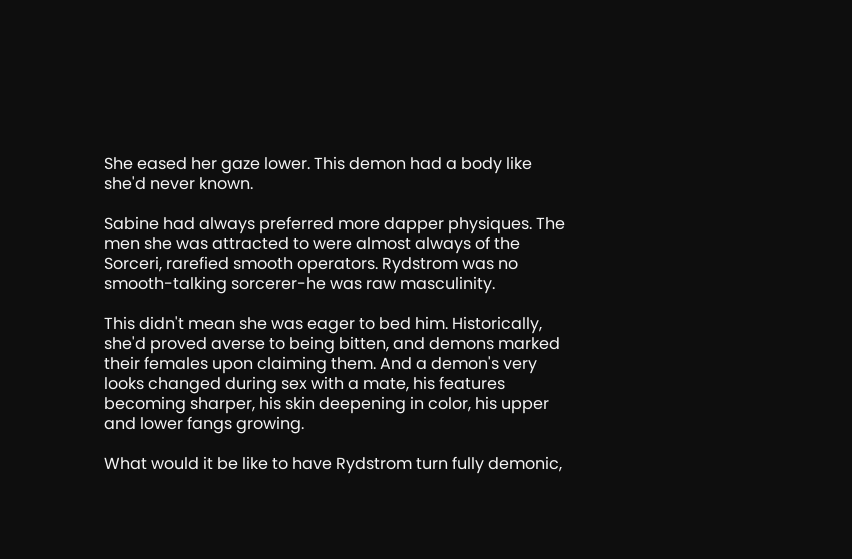She eased her gaze lower. This demon had a body like she'd never known.

Sabine had always preferred more dapper physiques. The men she was attracted to were almost always of the Sorceri, rarefied smooth operators. Rydstrom was no smooth-talking sorcerer-he was raw masculinity.

This didn't mean she was eager to bed him. Historically, she'd proved averse to being bitten, and demons marked their females upon claiming them. And a demon's very looks changed during sex with a mate, his features becoming sharper, his skin deepening in color, his upper and lower fangs growing.

What would it be like to have Rydstrom turn fully demonic,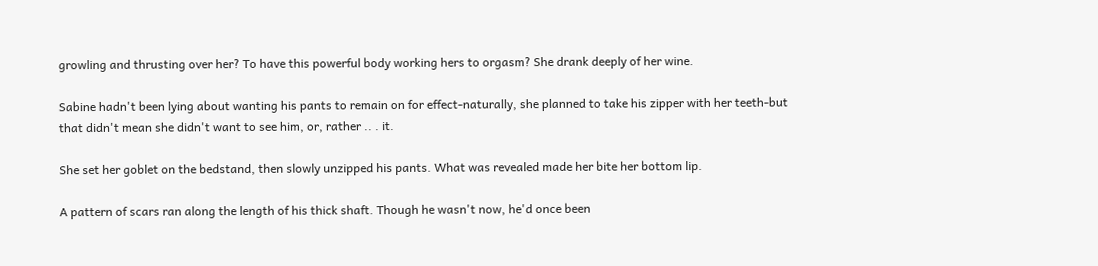growling and thrusting over her? To have this powerful body working hers to orgasm? She drank deeply of her wine.

Sabine hadn't been lying about wanting his pants to remain on for effect-naturally, she planned to take his zipper with her teeth-but that didn't mean she didn't want to see him, or, rather .. . it.

She set her goblet on the bedstand, then slowly unzipped his pants. What was revealed made her bite her bottom lip.

A pattern of scars ran along the length of his thick shaft. Though he wasn't now, he'd once been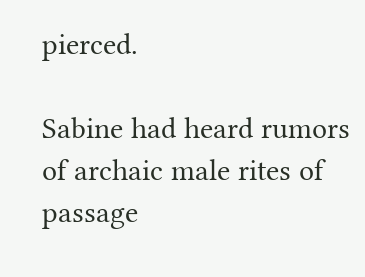pierced.

Sabine had heard rumors of archaic male rites of passage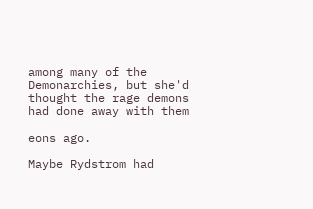among many of the Demonarchies, but she'd thought the rage demons had done away with them

eons ago.

Maybe Rydstrom had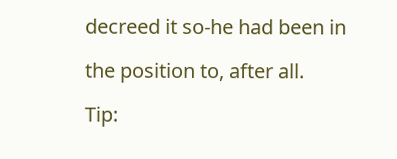decreed it so-he had been in

the position to, after all.

Tip: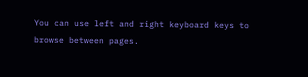You can use left and right keyboard keys to browse between pages.